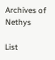Archives of Nethys

List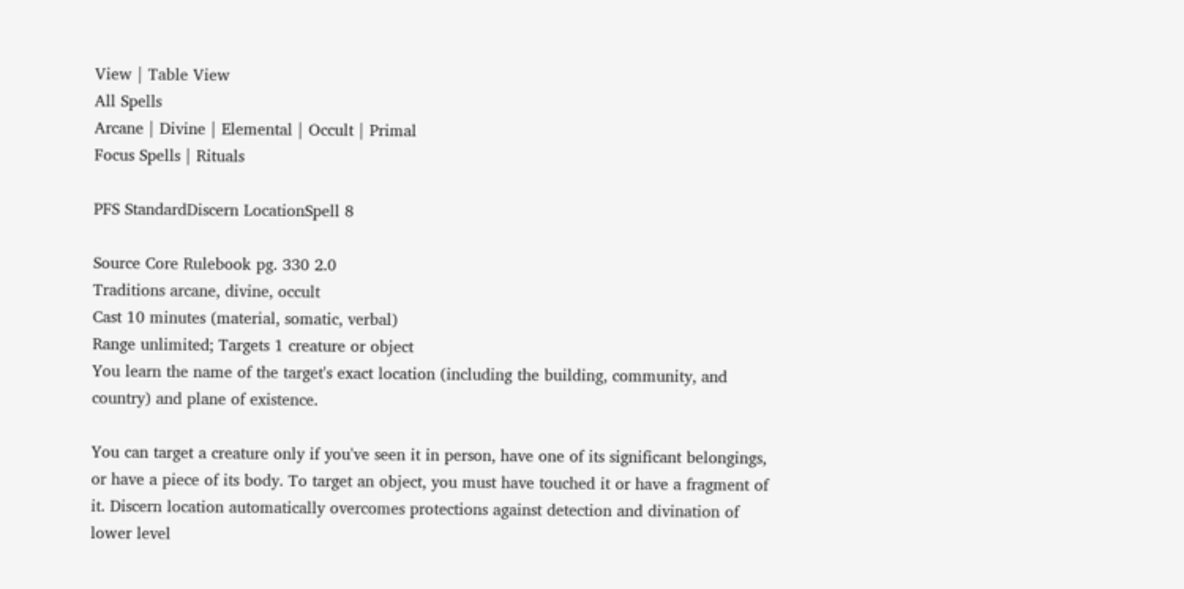View | Table View
All Spells
Arcane | Divine | Elemental | Occult | Primal
Focus Spells | Rituals

PFS StandardDiscern LocationSpell 8

Source Core Rulebook pg. 330 2.0
Traditions arcane, divine, occult
Cast 10 minutes (material, somatic, verbal)
Range unlimited; Targets 1 creature or object
You learn the name of the target's exact location (including the building, community, and country) and plane of existence.

You can target a creature only if you've seen it in person, have one of its significant belongings, or have a piece of its body. To target an object, you must have touched it or have a fragment of it. Discern location automatically overcomes protections against detection and divination of lower level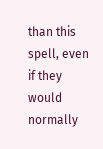than this spell, even if they would normally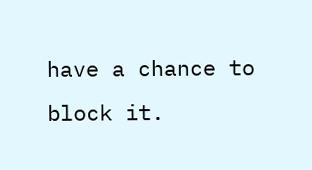have a chance to block it.